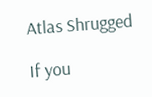Atlas Shrugged

If you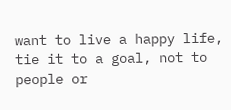want to live a happy life, tie it to a goal, not to people or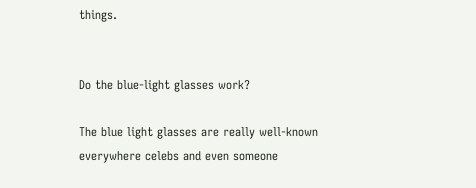things.


Do the blue-light glasses work?

The blue light glasses are really well-known everywhere celebs and even someone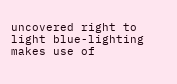uncovered right to light blue-lighting makes use of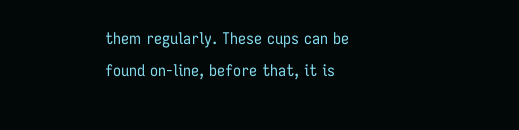them regularly. These cups can be found on-line, before that, it is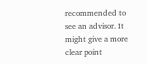recommended to see an advisor. It might give a more clear point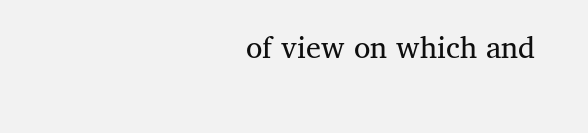of view on which and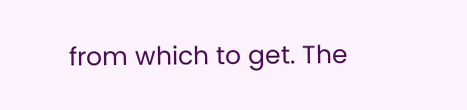from which to get. The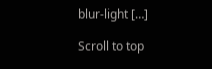blur-light […]

Scroll to top